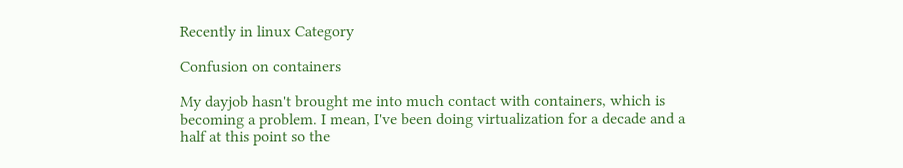Recently in linux Category

Confusion on containers

My dayjob hasn't brought me into much contact with containers, which is becoming a problem. I mean, I've been doing virtualization for a decade and a half at this point so the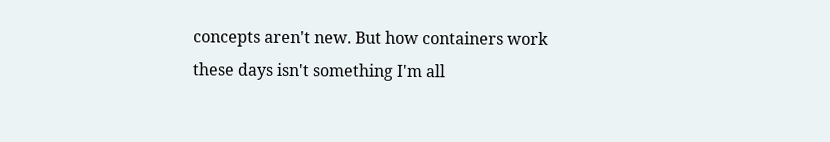concepts aren't new. But how containers work these days isn't something I'm all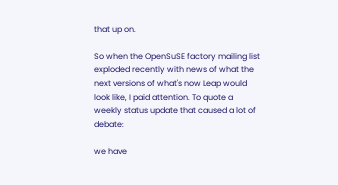that up on.

So when the OpenSuSE factory mailing list exploded recently with news of what the next versions of what's now Leap would look like, I paid attention. To quote a weekly status update that caused a lot of debate:

we have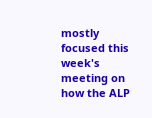mostly focused this week's meeting on how the ALP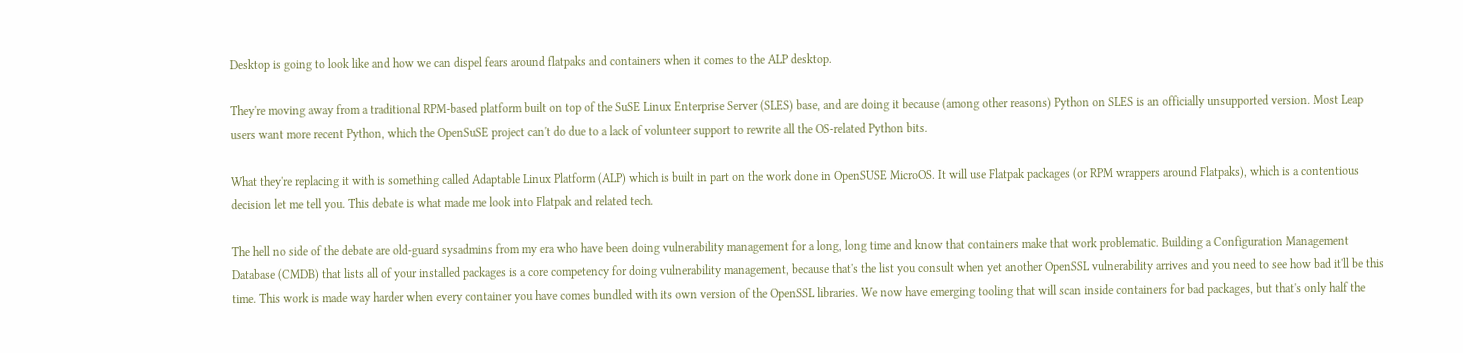Desktop is going to look like and how we can dispel fears around flatpaks and containers when it comes to the ALP desktop.

They're moving away from a traditional RPM-based platform built on top of the SuSE Linux Enterprise Server (SLES) base, and are doing it because (among other reasons) Python on SLES is an officially unsupported version. Most Leap users want more recent Python, which the OpenSuSE project can't do due to a lack of volunteer support to rewrite all the OS-related Python bits.

What they're replacing it with is something called Adaptable Linux Platform (ALP) which is built in part on the work done in OpenSUSE MicroOS. It will use Flatpak packages (or RPM wrappers around Flatpaks), which is a contentious decision let me tell you. This debate is what made me look into Flatpak and related tech.

The hell no side of the debate are old-guard sysadmins from my era who have been doing vulnerability management for a long, long time and know that containers make that work problematic. Building a Configuration Management Database (CMDB) that lists all of your installed packages is a core competency for doing vulnerability management, because that's the list you consult when yet another OpenSSL vulnerability arrives and you need to see how bad it'll be this time. This work is made way harder when every container you have comes bundled with its own version of the OpenSSL libraries. We now have emerging tooling that will scan inside containers for bad packages, but that's only half the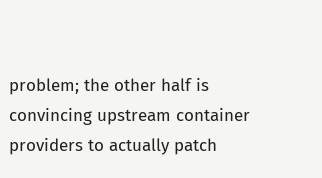problem; the other half is convincing upstream container providers to actually patch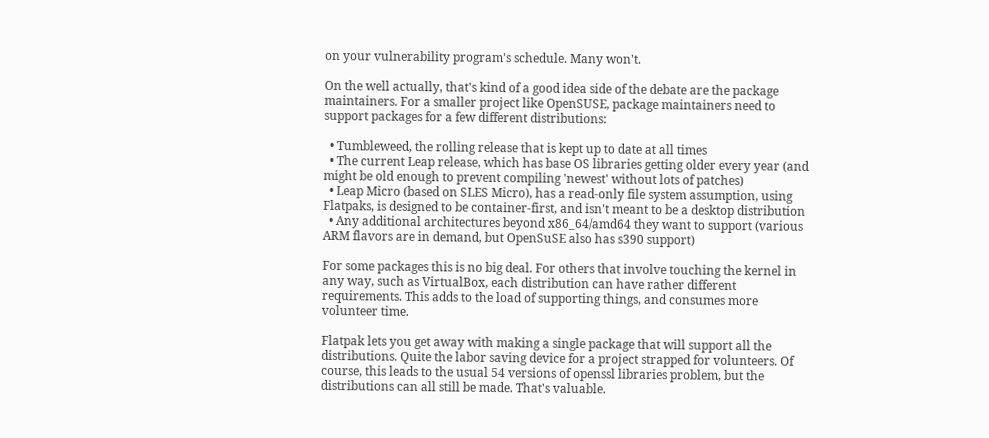on your vulnerability program's schedule. Many won't.

On the well actually, that's kind of a good idea side of the debate are the package maintainers. For a smaller project like OpenSUSE, package maintainers need to support packages for a few different distributions:

  • Tumbleweed, the rolling release that is kept up to date at all times
  • The current Leap release, which has base OS libraries getting older every year (and might be old enough to prevent compiling 'newest' without lots of patches)
  • Leap Micro (based on SLES Micro), has a read-only file system assumption, using Flatpaks, is designed to be container-first, and isn't meant to be a desktop distribution
  • Any additional architectures beyond x86_64/amd64 they want to support (various ARM flavors are in demand, but OpenSuSE also has s390 support)

For some packages this is no big deal. For others that involve touching the kernel in any way, such as VirtualBox, each distribution can have rather different requirements. This adds to the load of supporting things, and consumes more volunteer time.

Flatpak lets you get away with making a single package that will support all the distributions. Quite the labor saving device for a project strapped for volunteers. Of course, this leads to the usual 54 versions of openssl libraries problem, but the distributions can all still be made. That's valuable.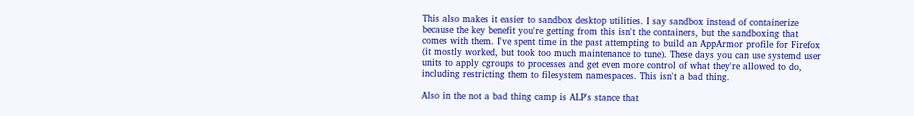This also makes it easier to sandbox desktop utilities. I say sandbox instead of containerize because the key benefit you're getting from this isn't the containers, but the sandboxing that comes with them. I've spent time in the past attempting to build an AppArmor profile for Firefox (it mostly worked, but took too much maintenance to tune). These days you can use systemd user units to apply cgroups to processes and get even more control of what they're allowed to do, including restricting them to filesystem namespaces. This isn't a bad thing.

Also in the not a bad thing camp is ALP's stance that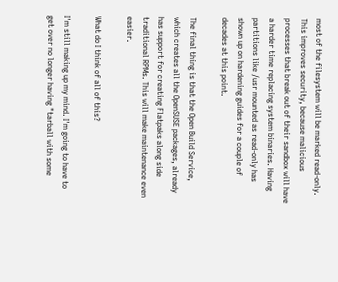most of the filesystem will be marked read-only. This improves security, because malicious processes that break out of their sandbox will have a harder time replacing system binaries. Having partitions like /usr mounted as read-only has shown up on hardening guides for a couple of decades at this point.

The final thing is that the Open Build Service, which creates all the OpenSUSE packages, already has support for creating Flatpaks along side traditional RPMs. This will make maintenance even easier.

What do I think of all of this?

I'm still making up my mind. I'm going to have to get over no longer having "tarball with some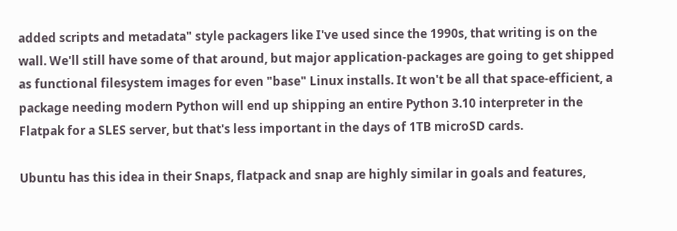added scripts and metadata" style packagers like I've used since the 1990s, that writing is on the wall. We'll still have some of that around, but major application-packages are going to get shipped as functional filesystem images for even "base" Linux installs. It won't be all that space-efficient, a package needing modern Python will end up shipping an entire Python 3.10 interpreter in the Flatpak for a SLES server, but that's less important in the days of 1TB microSD cards.

Ubuntu has this idea in their Snaps, flatpack and snap are highly similar in goals and features,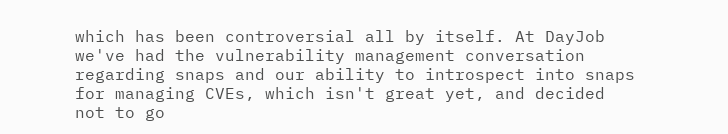which has been controversial all by itself. At DayJob we've had the vulnerability management conversation regarding snaps and our ability to introspect into snaps for managing CVEs, which isn't great yet, and decided not to go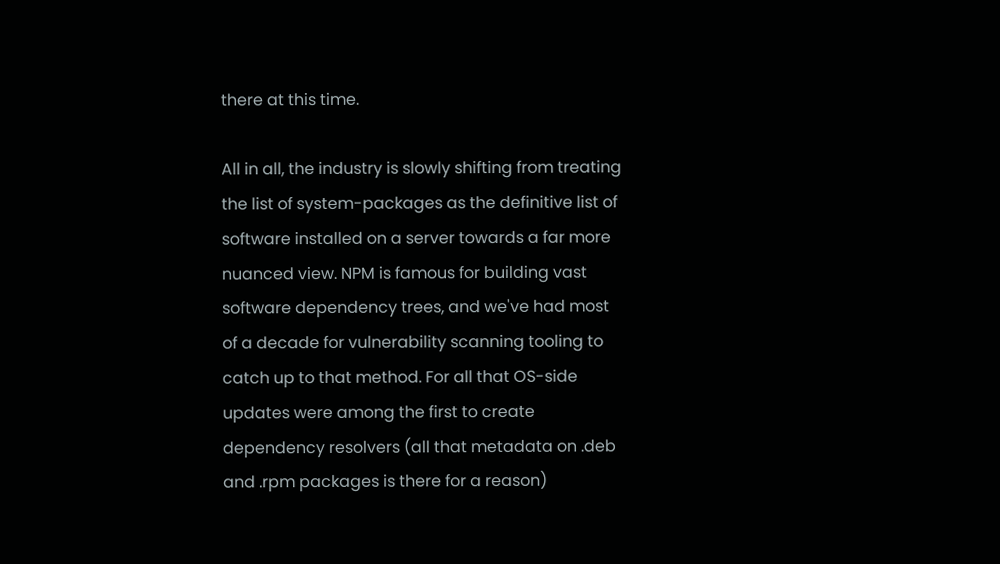there at this time.

All in all, the industry is slowly shifting from treating the list of system-packages as the definitive list of software installed on a server towards a far more nuanced view. NPM is famous for building vast software dependency trees, and we've had most of a decade for vulnerability scanning tooling to catch up to that method. For all that OS-side updates were among the first to create dependency resolvers (all that metadata on .deb and .rpm packages is there for a reason)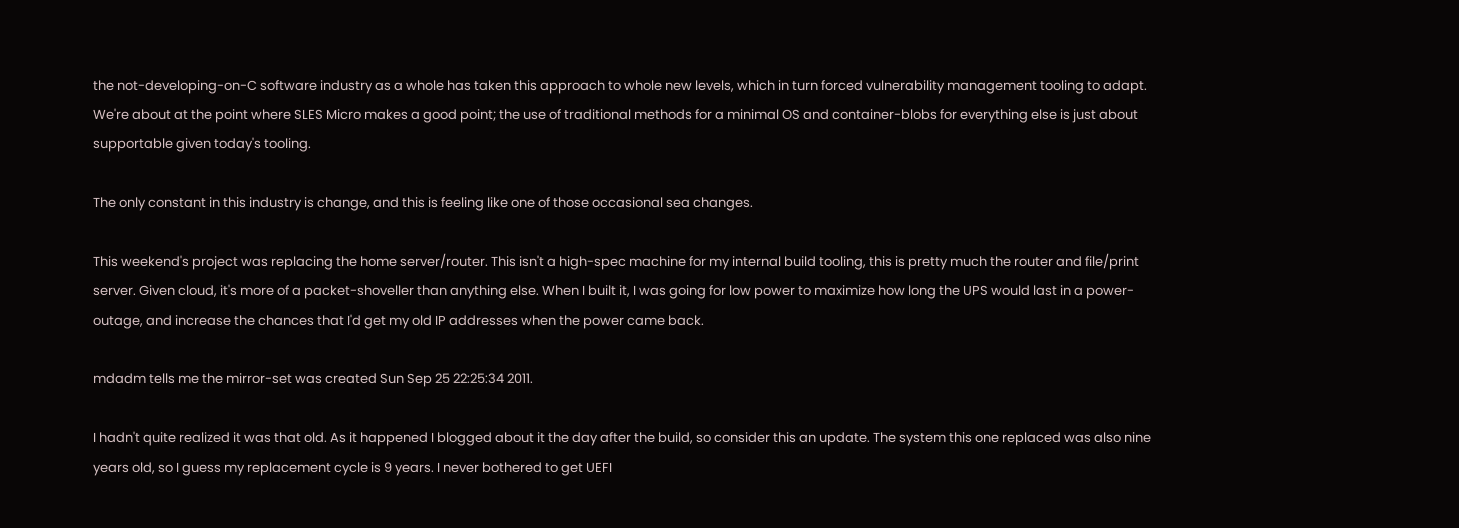the not-developing-on-C software industry as a whole has taken this approach to whole new levels, which in turn forced vulnerability management tooling to adapt. We're about at the point where SLES Micro makes a good point; the use of traditional methods for a minimal OS and container-blobs for everything else is just about supportable given today's tooling.

The only constant in this industry is change, and this is feeling like one of those occasional sea changes.

This weekend's project was replacing the home server/router. This isn't a high-spec machine for my internal build tooling, this is pretty much the router and file/print server. Given cloud, it's more of a packet-shoveller than anything else. When I built it, I was going for low power to maximize how long the UPS would last in a power-outage, and increase the chances that I'd get my old IP addresses when the power came back.

mdadm tells me the mirror-set was created Sun Sep 25 22:25:34 2011.

I hadn't quite realized it was that old. As it happened I blogged about it the day after the build, so consider this an update. The system this one replaced was also nine years old, so I guess my replacement cycle is 9 years. I never bothered to get UEFI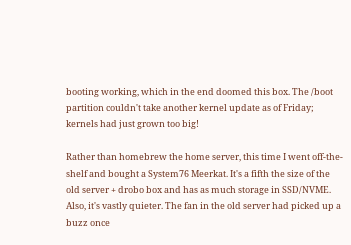booting working, which in the end doomed this box. The /boot partition couldn't take another kernel update as of Friday; kernels had just grown too big!

Rather than homebrew the home server, this time I went off-the-shelf and bought a System76 Meerkat. It's a fifth the size of the old server + drobo box and has as much storage in SSD/NVME. Also, it's vastly quieter. The fan in the old server had picked up a buzz once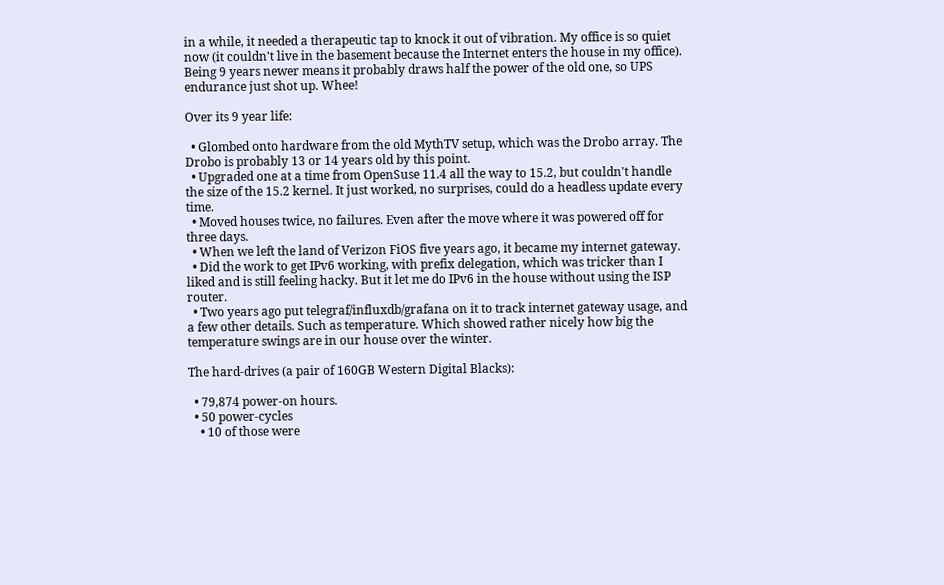in a while, it needed a therapeutic tap to knock it out of vibration. My office is so quiet now (it couldn't live in the basement because the Internet enters the house in my office). Being 9 years newer means it probably draws half the power of the old one, so UPS endurance just shot up. Whee!

Over its 9 year life:

  • Glombed onto hardware from the old MythTV setup, which was the Drobo array. The Drobo is probably 13 or 14 years old by this point.
  • Upgraded one at a time from OpenSuse 11.4 all the way to 15.2, but couldn't handle the size of the 15.2 kernel. It just worked, no surprises, could do a headless update every time.
  • Moved houses twice, no failures. Even after the move where it was powered off for three days.
  • When we left the land of Verizon FiOS five years ago, it became my internet gateway.
  • Did the work to get IPv6 working, with prefix delegation, which was tricker than I liked and is still feeling hacky. But it let me do IPv6 in the house without using the ISP router.
  • Two years ago put telegraf/influxdb/grafana on it to track internet gateway usage, and a few other details. Such as temperature. Which showed rather nicely how big the temperature swings are in our house over the winter.

The hard-drives (a pair of 160GB Western Digital Blacks):

  • 79,874 power-on hours.
  • 50 power-cycles
    • 10 of those were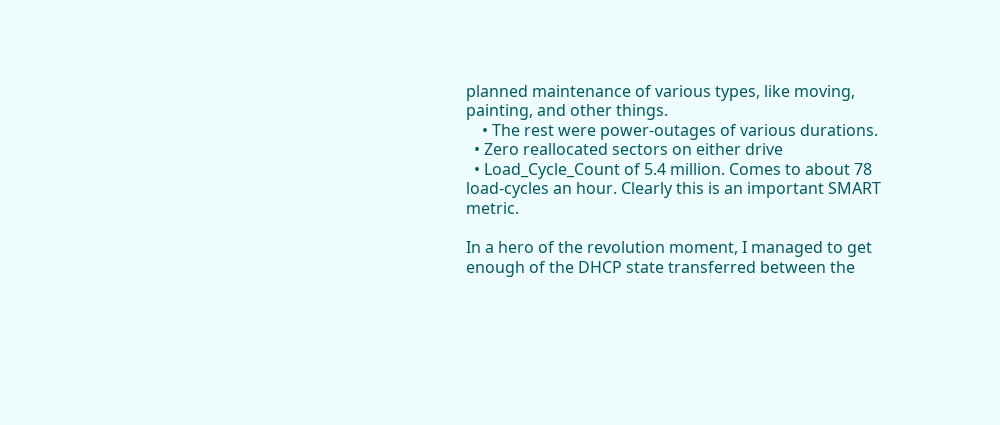planned maintenance of various types, like moving, painting, and other things.
    • The rest were power-outages of various durations.
  • Zero reallocated sectors on either drive
  • Load_Cycle_Count of 5.4 million. Comes to about 78 load-cycles an hour. Clearly this is an important SMART metric.

In a hero of the revolution moment, I managed to get enough of the DHCP state transferred between the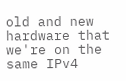old and new hardware that we're on the same IPv4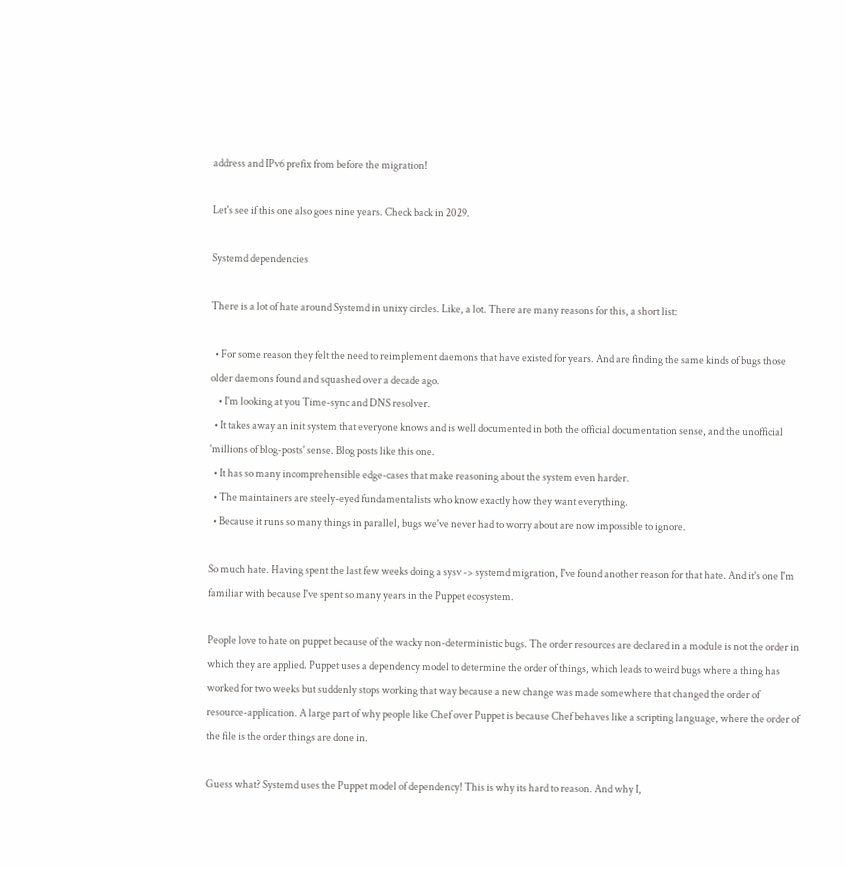address and IPv6 prefix from before the migration!

Let's see if this one also goes nine years. Check back in 2029.

Systemd dependencies

There is a lot of hate around Systemd in unixy circles. Like, a lot. There are many reasons for this, a short list:

  • For some reason they felt the need to reimplement daemons that have existed for years. And are finding the same kinds of bugs those older daemons found and squashed over a decade ago.
    • I'm looking at you Time-sync and DNS resolver.
  • It takes away an init system that everyone knows and is well documented in both the official documentation sense, and the unofficial 'millions of blog-posts' sense. Blog posts like this one.
  • It has so many incomprehensible edge-cases that make reasoning about the system even harder.
  • The maintainers are steely-eyed fundamentalists who know exactly how they want everything.
  • Because it runs so many things in parallel, bugs we've never had to worry about are now impossible to ignore.

So much hate. Having spent the last few weeks doing a sysv -> systemd migration, I've found another reason for that hate. And it's one I'm familiar with because I've spent so many years in the Puppet ecosystem.

People love to hate on puppet because of the wacky non-deterministic bugs. The order resources are declared in a module is not the order in which they are applied. Puppet uses a dependency model to determine the order of things, which leads to weird bugs where a thing has worked for two weeks but suddenly stops working that way because a new change was made somewhere that changed the order of resource-application. A large part of why people like Chef over Puppet is because Chef behaves like a scripting language, where the order of the file is the order things are done in.

Guess what? Systemd uses the Puppet model of dependency! This is why its hard to reason. And why I,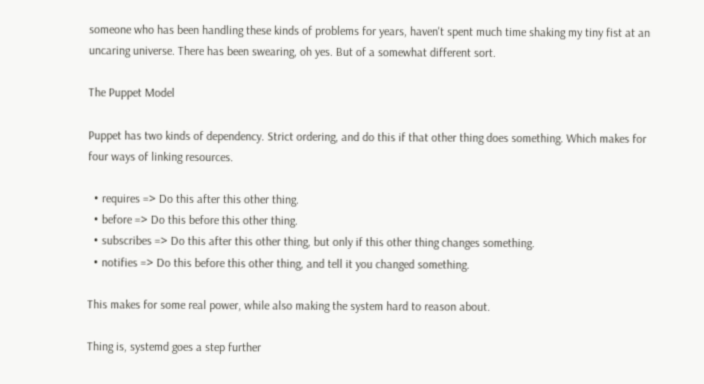someone who has been handling these kinds of problems for years, haven't spent much time shaking my tiny fist at an uncaring universe. There has been swearing, oh yes. But of a somewhat different sort.

The Puppet Model

Puppet has two kinds of dependency. Strict ordering, and do this if that other thing does something. Which makes for four ways of linking resources.

  • requires => Do this after this other thing.
  • before => Do this before this other thing.
  • subscribes => Do this after this other thing, but only if this other thing changes something.
  • notifies => Do this before this other thing, and tell it you changed something.

This makes for some real power, while also making the system hard to reason about.

Thing is, systemd goes a step further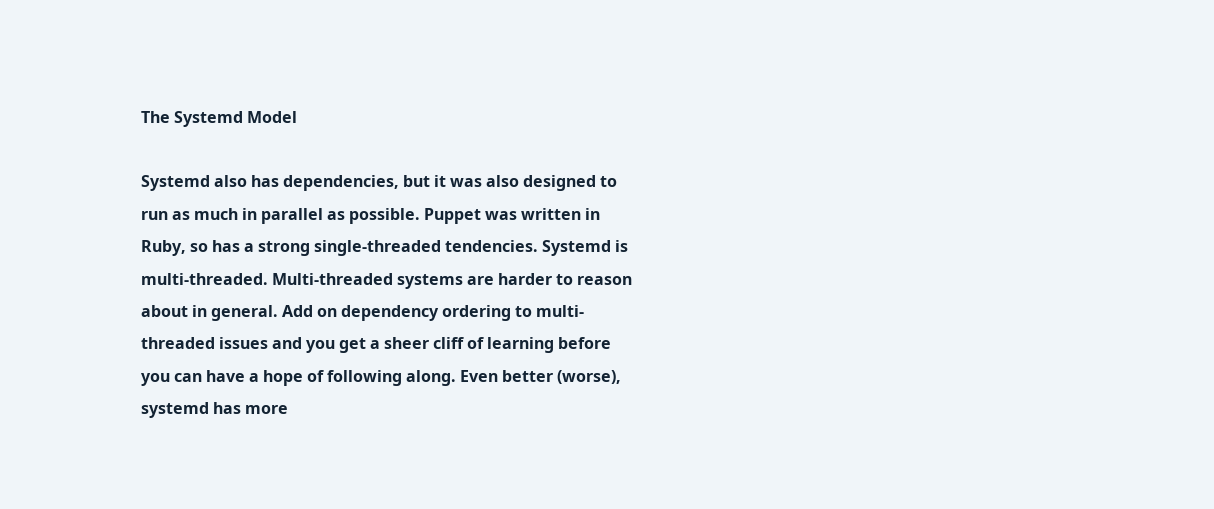The Systemd Model

Systemd also has dependencies, but it was also designed to run as much in parallel as possible. Puppet was written in Ruby, so has a strong single-threaded tendencies. Systemd is multi-threaded. Multi-threaded systems are harder to reason about in general. Add on dependency ordering to multi-threaded issues and you get a sheer cliff of learning before you can have a hope of following along. Even better (worse), systemd has more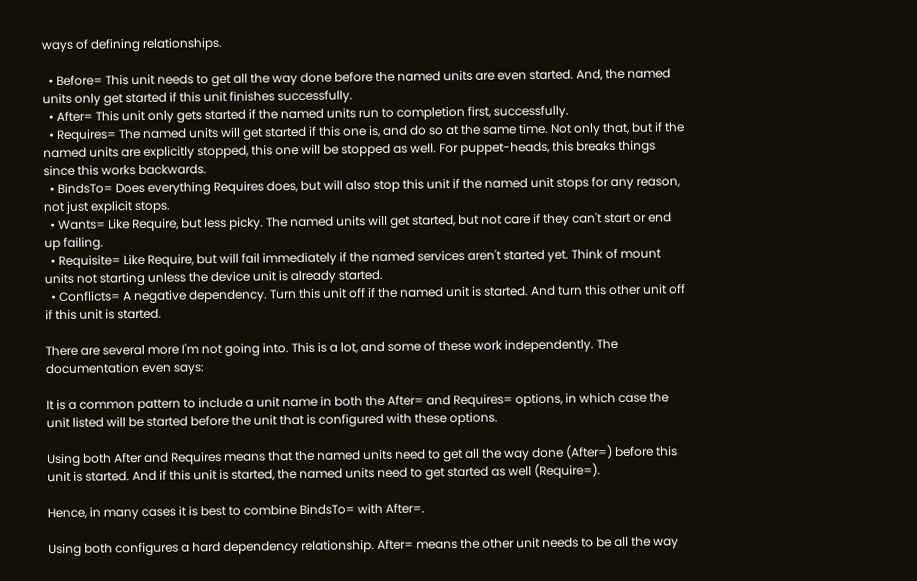ways of defining relationships.

  • Before= This unit needs to get all the way done before the named units are even started. And, the named units only get started if this unit finishes successfully.
  • After= This unit only gets started if the named units run to completion first, successfully.
  • Requires= The named units will get started if this one is, and do so at the same time. Not only that, but if the named units are explicitly stopped, this one will be stopped as well. For puppet-heads, this breaks things since this works backwards.
  • BindsTo= Does everything Requires does, but will also stop this unit if the named unit stops for any reason, not just explicit stops.
  • Wants= Like Require, but less picky. The named units will get started, but not care if they can't start or end up failing.
  • Requisite= Like Require, but will fail immediately if the named services aren't started yet. Think of mount units not starting unless the device unit is already started.
  • Conflicts= A negative dependency. Turn this unit off if the named unit is started. And turn this other unit off if this unit is started.

There are several more I'm not going into. This is a lot, and some of these work independently. The documentation even says:

It is a common pattern to include a unit name in both the After= and Requires= options, in which case the unit listed will be started before the unit that is configured with these options.

Using both After and Requires means that the named units need to get all the way done (After=) before this unit is started. And if this unit is started, the named units need to get started as well (Require=).

Hence, in many cases it is best to combine BindsTo= with After=.

Using both configures a hard dependency relationship. After= means the other unit needs to be all the way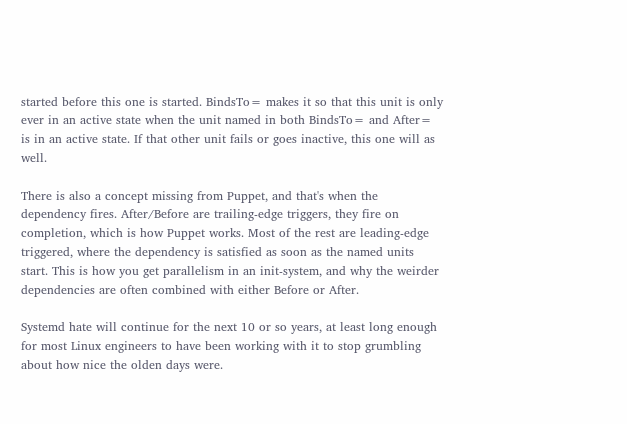started before this one is started. BindsTo= makes it so that this unit is only ever in an active state when the unit named in both BindsTo= and After= is in an active state. If that other unit fails or goes inactive, this one will as well.

There is also a concept missing from Puppet, and that's when the dependency fires. After/Before are trailing-edge triggers, they fire on completion, which is how Puppet works. Most of the rest are leading-edge triggered, where the dependency is satisfied as soon as the named units start. This is how you get parallelism in an init-system, and why the weirder dependencies are often combined with either Before or After.

Systemd hate will continue for the next 10 or so years, at least long enough for most Linux engineers to have been working with it to stop grumbling about how nice the olden days were.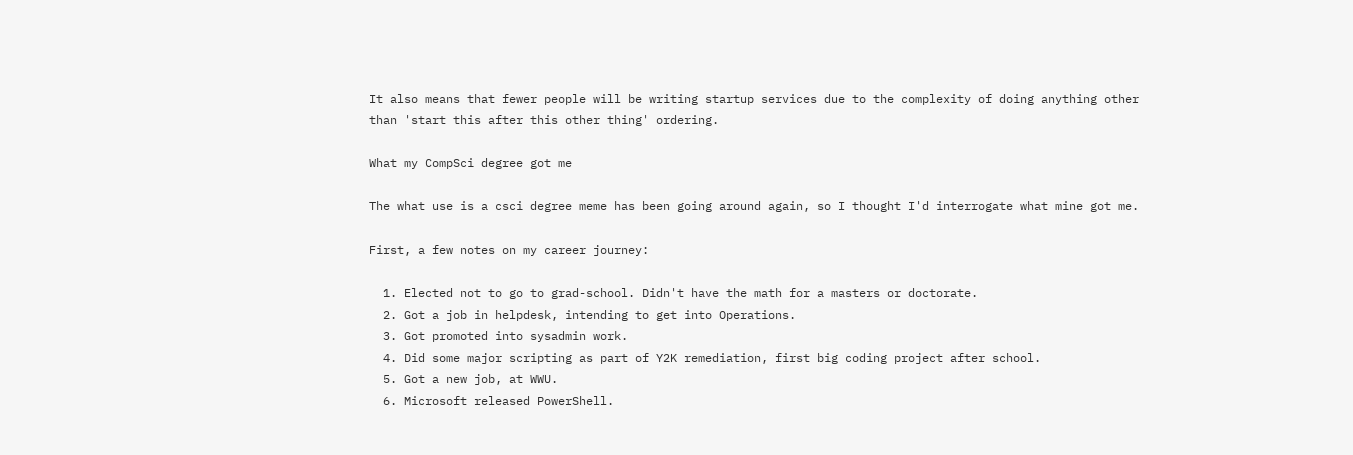It also means that fewer people will be writing startup services due to the complexity of doing anything other than 'start this after this other thing' ordering.

What my CompSci degree got me

The what use is a csci degree meme has been going around again, so I thought I'd interrogate what mine got me.

First, a few notes on my career journey:

  1. Elected not to go to grad-school. Didn't have the math for a masters or doctorate.
  2. Got a job in helpdesk, intending to get into Operations.
  3. Got promoted into sysadmin work.
  4. Did some major scripting as part of Y2K remediation, first big coding project after school.
  5. Got a new job, at WWU.
  6. Microsoft released PowerShell.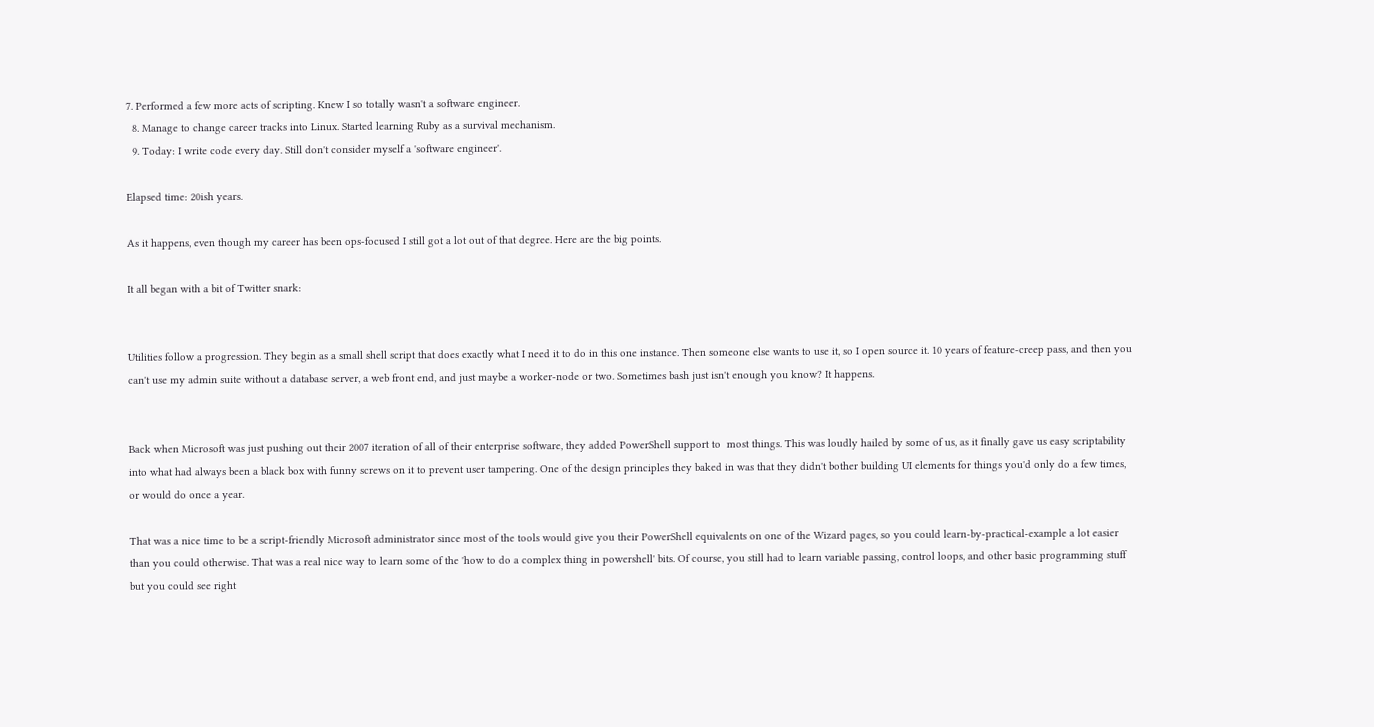7. Performed a few more acts of scripting. Knew I so totally wasn't a software engineer.
  8. Manage to change career tracks into Linux. Started learning Ruby as a survival mechanism.
  9. Today: I write code every day. Still don't consider myself a 'software engineer'.

Elapsed time: 20ish years.

As it happens, even though my career has been ops-focused I still got a lot out of that degree. Here are the big points.

It all began with a bit of Twitter snark:


Utilities follow a progression. They begin as a small shell script that does exactly what I need it to do in this one instance. Then someone else wants to use it, so I open source it. 10 years of feature-creep pass, and then you can't use my admin suite without a database server, a web front end, and just maybe a worker-node or two. Sometimes bash just isn't enough you know? It happens.


Back when Microsoft was just pushing out their 2007 iteration of all of their enterprise software, they added PowerShell support to  most things. This was loudly hailed by some of us, as it finally gave us easy scriptability into what had always been a black box with funny screws on it to prevent user tampering. One of the design principles they baked in was that they didn't bother building UI elements for things you'd only do a few times, or would do once a year.

That was a nice time to be a script-friendly Microsoft administrator since most of the tools would give you their PowerShell equivalents on one of the Wizard pages, so you could learn-by-practical-example a lot easier than you could otherwise. That was a real nice way to learn some of the 'how to do a complex thing in powershell' bits. Of course, you still had to learn variable passing, control loops, and other basic programming stuff but you could see right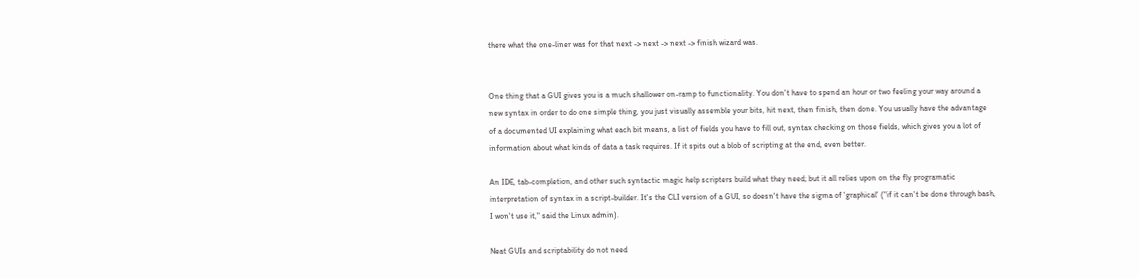there what the one-liner was for that next -> next -> next -> finish wizard was.


One thing that a GUI gives you is a much shallower on-ramp to functionality. You don't have to spend an hour or two feeling your way around a new syntax in order to do one simple thing, you just visually assemble your bits, hit next, then finish, then done. You usually have the advantage of a documented UI explaining what each bit means, a list of fields you have to fill out, syntax checking on those fields, which gives you a lot of information about what kinds of data a task requires. If it spits out a blob of scripting at the end, even better.

An IDE, tab-completion, and other such syntactic magic help scripters build what they need; but it all relies upon on the fly programatic interpretation of syntax in a script-builder. It's the CLI version of a GUI, so doesn't have the sigma of 'graphical' ("if it can't be done through bash, I won't use it," said the Linux admin).

Neat GUIs and scriptability do not need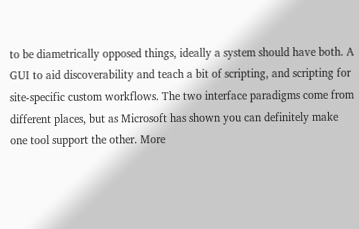to be diametrically opposed things, ideally a system should have both. A GUI to aid discoverability and teach a bit of scripting, and scripting for site-specific custom workflows. The two interface paradigms come from different places, but as Microsoft has shown you can definitely make one tool support the other. More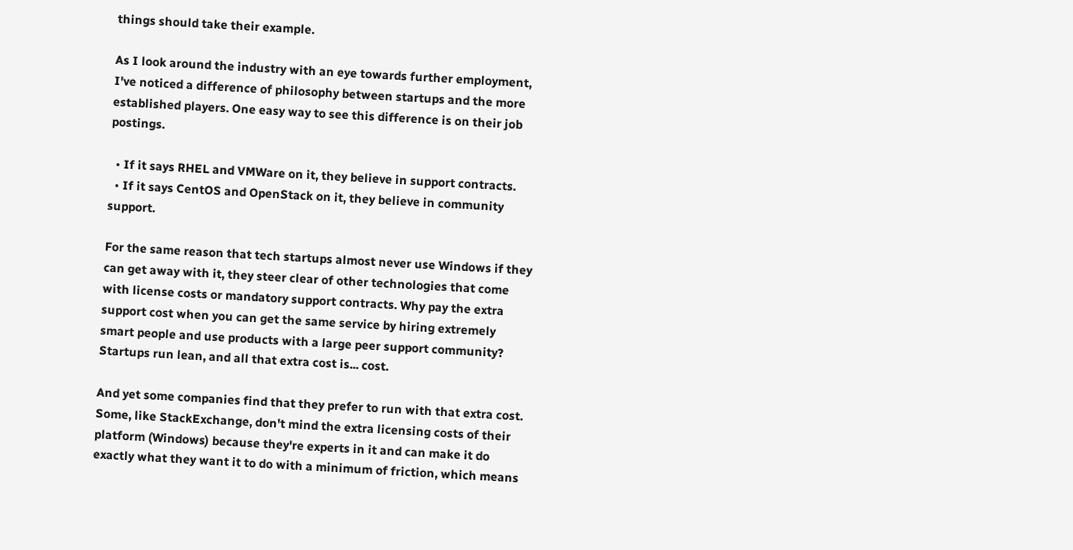things should take their example.

As I look around the industry with an eye towards further employment, I've noticed a difference of philosophy between startups and the more established players. One easy way to see this difference is on their job postings.

  • If it says RHEL and VMWare on it, they believe in support contracts.
  • If it says CentOS and OpenStack on it, they believe in community support.

For the same reason that tech startups almost never use Windows if they can get away with it, they steer clear of other technologies that come with license costs or mandatory support contracts. Why pay the extra support cost when you can get the same service by hiring extremely smart people and use products with a large peer support community? Startups run lean, and all that extra cost is... cost.

And yet some companies find that they prefer to run with that extra cost. Some, like StackExchange, don't mind the extra licensing costs of their platform (Windows) because they're experts in it and can make it do exactly what they want it to do with a minimum of friction, which means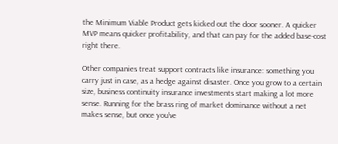the Minimum Viable Product gets kicked out the door sooner. A quicker MVP means quicker profitability, and that can pay for the added base-cost right there.

Other companies treat support contracts like insurance: something you carry just in case, as a hedge against disaster. Once you grow to a certain size, business continuity insurance investments start making a lot more sense. Running for the brass ring of market dominance without a net makes sense, but once you've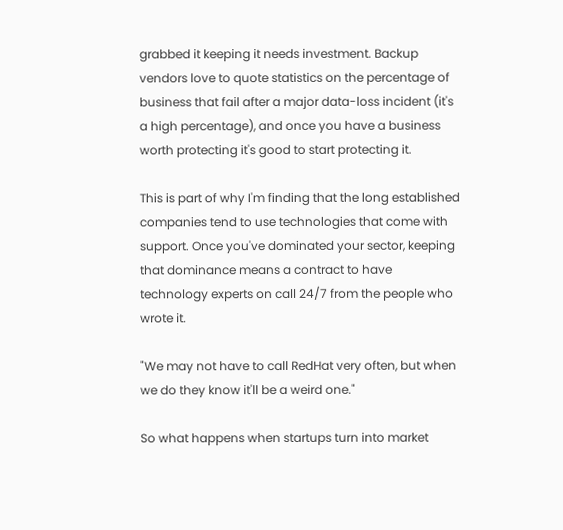grabbed it keeping it needs investment. Backup vendors love to quote statistics on the percentage of business that fail after a major data-loss incident (it's a high percentage), and once you have a business worth protecting it's good to start protecting it.

This is part of why I'm finding that the long established companies tend to use technologies that come with support. Once you've dominated your sector, keeping that dominance means a contract to have technology experts on call 24/7 from the people who wrote it.

"We may not have to call RedHat very often, but when we do they know it'll be a weird one."

So what happens when startups turn into market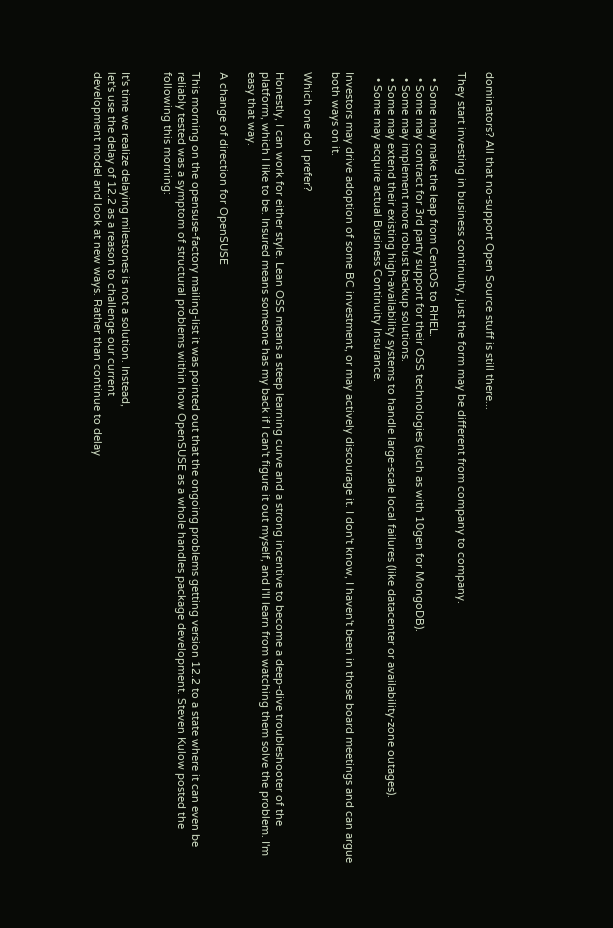dominators? All that no-support Open Source stuff is still there...

They start investing in business continuity, just the form may be different from company to company.

  • Some may make the leap from CentOS to RHEL.
  • Some may contract for 3rd party support for their OSS technologies (such as with 10gen for MongoDB).
  • Some may implement more robust backup solutions.
  • Some may extend their existing high-availability systems to handle large-scale local failures (like datacenter or availability-zone outages).
  • Some may acquire actual Business Continuity Insurance.

Investors may drive adoption of some BC investment, or may actively discourage it. I don't know, I haven't been in those board meetings and can argue both ways on it.

Which one do I prefer?

Honestly, I can work for either style. Lean OSS means a steep learning curve and a strong incentive to become a deep-dive troubleshooter of the platform, which I like to be. Insured means someone has my back if I can't figure it out myself, and I'll learn from watching them solve the problem. I'm easy that way.

A change of direction for OpenSUSE

This morning on the opensuse-factory mailing-list it was pointed out that the ongoing problems getting version 12.2 to a state where it can even be reliably tested was a symptom of structural problems within how OpenSUSE as a whole handles package development. Steven Kulow posted the following this morning:


It's time we realize delaying milestones is not a solution. Instead,
let's use the delay of 12.2 as a reason to challenge our current
development model and look at new ways. Rather than continue to delay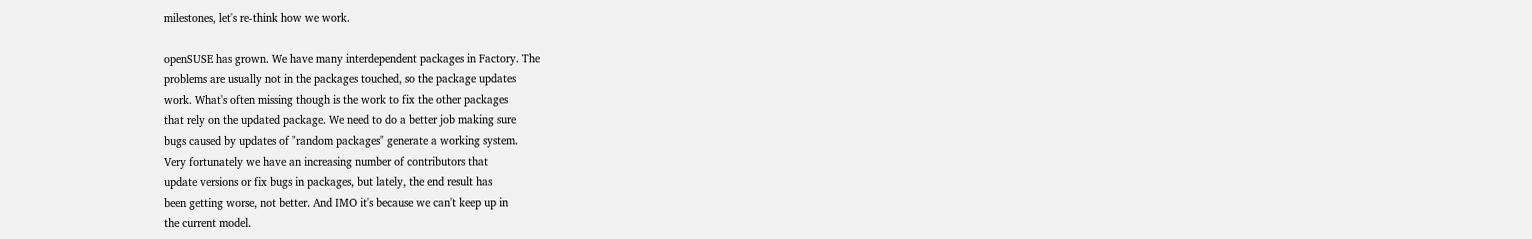milestones, let's re-think how we work.

openSUSE has grown. We have many interdependent packages in Factory. The
problems are usually not in the packages touched, so the package updates
work. What's often missing though is the work to fix the other packages
that rely on the updated package. We need to do a better job making sure
bugs caused by updates of "random packages" generate a working system.
Very fortunately we have an increasing number of contributors that
update versions or fix bugs in packages, but lately, the end result has
been getting worse, not better. And IMO it's because we can't keep up in
the current model.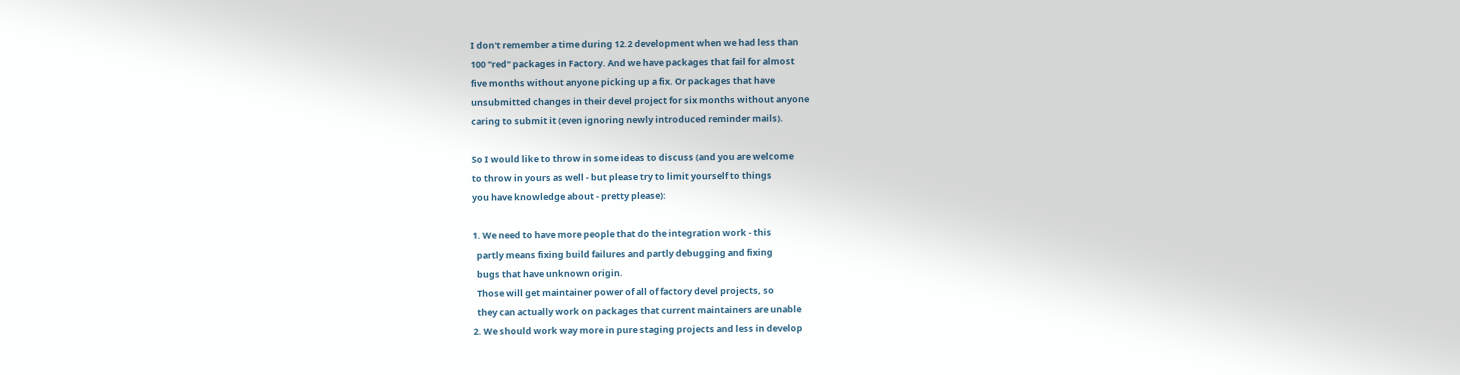I don't remember a time during 12.2 development when we had less than
100 "red" packages in Factory. And we have packages that fail for almost
five months without anyone picking up a fix. Or packages that have
unsubmitted changes in their devel project for six months without anyone
caring to submit it (even ignoring newly introduced reminder mails).

So I would like to throw in some ideas to discuss (and you are welcome
to throw in yours as well - but please try to limit yourself to things
you have knowledge about - pretty please):

1. We need to have more people that do the integration work - this
  partly means fixing build failures and partly debugging and fixing
  bugs that have unknown origin.
  Those will get maintainer power of all of factory devel projects, so
  they can actually work on packages that current maintainers are unable
2. We should work way more in pure staging projects and less in develop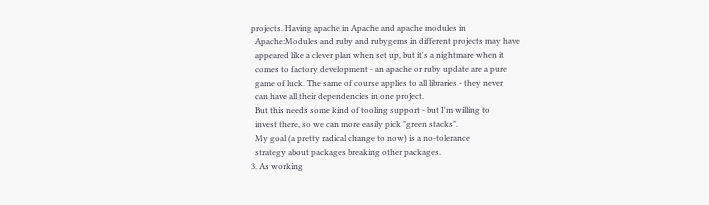projects. Having apache in Apache and apache modules in
  Apache:Modules and ruby and rubygems in different projects may have
  appeared like a clever plan when set up, but it's a nightmare when it
  comes to factory development - an apache or ruby update are a pure
  game of luck. The same of course applies to all libraries - they never
  can have all their dependencies in one project.
  But this needs some kind of tooling support - but I'm willing to
  invest there, so we can more easily pick "green stacks".
  My goal (a pretty radical change to now) is a no-tolerance
  strategy about packages breaking other packages.
3. As working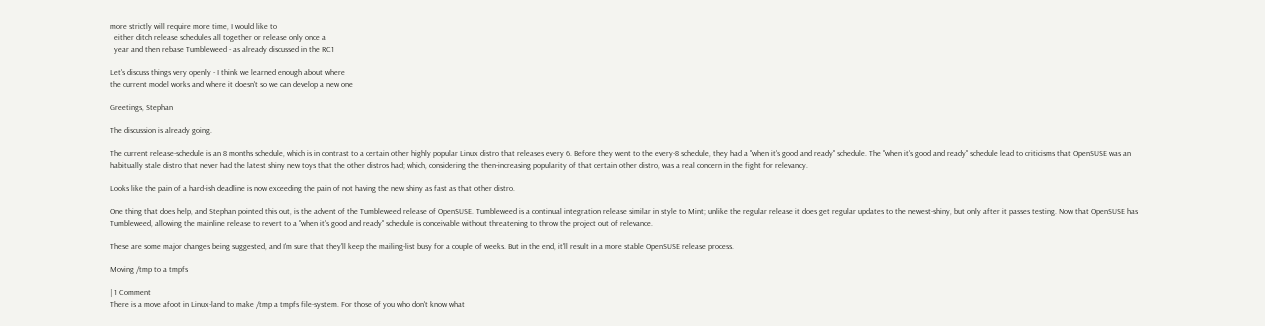more strictly will require more time, I would like to
  either ditch release schedules all together or release only once a
  year and then rebase Tumbleweed - as already discussed in the RC1

Let's discuss things very openly - I think we learned enough about where
the current model works and where it doesn't so we can develop a new one

Greetings, Stephan

The discussion is already going.

The current release-schedule is an 8 months schedule, which is in contrast to a certain other highly popular Linux distro that releases every 6. Before they went to the every-8 schedule, they had a "when it's good and ready" schedule. The "when it's good and ready" schedule lead to criticisms that OpenSUSE was an habitually stale distro that never had the latest shiny new toys that the other distros had; which, considering the then-increasing popularity of that certain other distro, was a real concern in the fight for relevancy.

Looks like the pain of a hard-ish deadline is now exceeding the pain of not having the new shiny as fast as that other distro.

One thing that does help, and Stephan pointed this out, is the advent of the Tumbleweed release of OpenSUSE. Tumbleweed is a continual integration release similar in style to Mint; unlike the regular release it does get regular updates to the newest-shiny, but only after it passes testing. Now that OpenSUSE has Tumbleweed, allowing the mainline release to revert to a "when it's good and ready" schedule is conceivable without threatening to throw the project out of relevance.

These are some major changes being suggested, and I'm sure that they'll keep the mailing-list busy for a couple of weeks. But in the end, it'll result in a more stable OpenSUSE release process.

Moving /tmp to a tmpfs

| 1 Comment
There is a move afoot in Linux-land to make /tmp a tmpfs file-system. For those of you who don't know what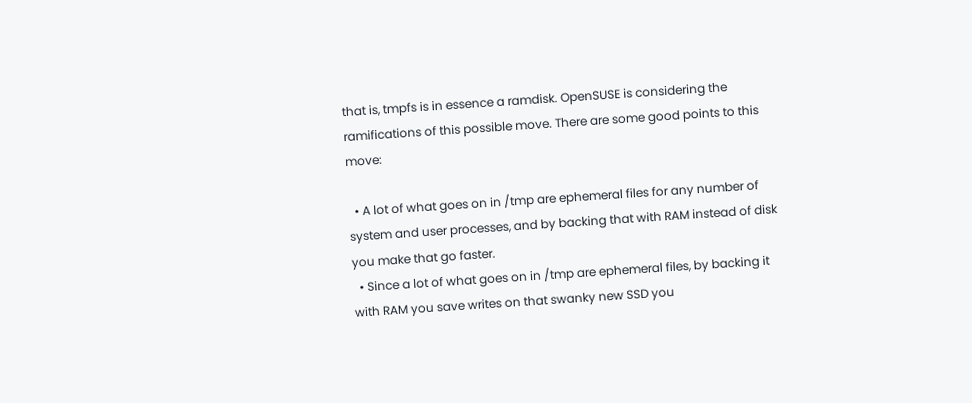that is, tmpfs is in essence a ramdisk. OpenSUSE is considering the ramifications of this possible move. There are some good points to this move:

  • A lot of what goes on in /tmp are ephemeral files for any number of system and user processes, and by backing that with RAM instead of disk you make that go faster.
  • Since a lot of what goes on in /tmp are ephemeral files, by backing it with RAM you save writes on that swanky new SSD you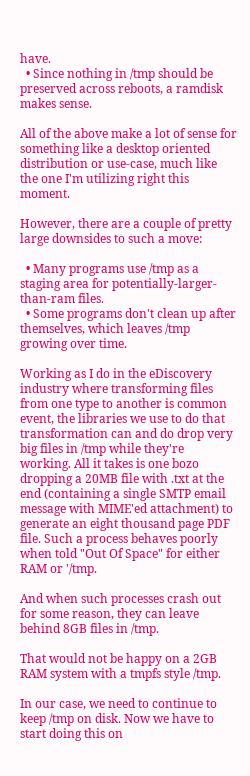have.
  • Since nothing in /tmp should be preserved across reboots, a ramdisk makes sense.

All of the above make a lot of sense for something like a desktop oriented distribution or use-case, much like the one I'm utilizing right this moment.

However, there are a couple of pretty large downsides to such a move:

  • Many programs use /tmp as a staging area for potentially-larger-than-ram files.
  • Some programs don't clean up after themselves, which leaves /tmp growing over time.

Working as I do in the eDiscovery industry where transforming files from one type to another is common event, the libraries we use to do that transformation can and do drop very big files in /tmp while they're working. All it takes is one bozo dropping a 20MB file with .txt at the end (containing a single SMTP email message with MIME'ed attachment) to generate an eight thousand page PDF file. Such a process behaves poorly when told "Out Of Space" for either RAM or '/tmp.

And when such processes crash out for some reason, they can leave behind 8GB files in /tmp.

That would not be happy on a 2GB RAM system with a tmpfs style /tmp.

In our case, we need to continue to keep /tmp on disk. Now we have to start doing this on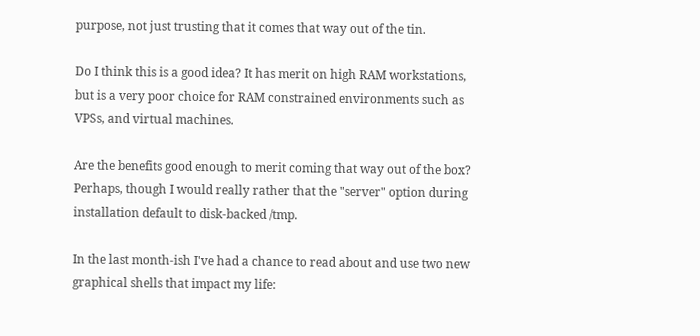purpose, not just trusting that it comes that way out of the tin.

Do I think this is a good idea? It has merit on high RAM workstations, but is a very poor choice for RAM constrained environments such as VPSs, and virtual machines.

Are the benefits good enough to merit coming that way out of the box? Perhaps, though I would really rather that the "server" option during installation default to disk-backed /tmp.

In the last month-ish I've had a chance to read about and use two new graphical shells that impact my life: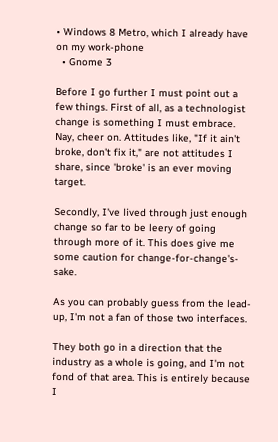• Windows 8 Metro, which I already have on my work-phone
  • Gnome 3

Before I go further I must point out a few things. First of all, as a technologist change is something I must embrace. Nay, cheer on. Attitudes like, "If it ain't broke, don't fix it," are not attitudes I share, since 'broke' is an ever moving target.

Secondly, I've lived through just enough change so far to be leery of going through more of it. This does give me some caution for change-for-change's-sake.

As you can probably guess from the lead-up, I'm not a fan of those two interfaces.

They both go in a direction that the industry as a whole is going, and I'm not fond of that area. This is entirely because I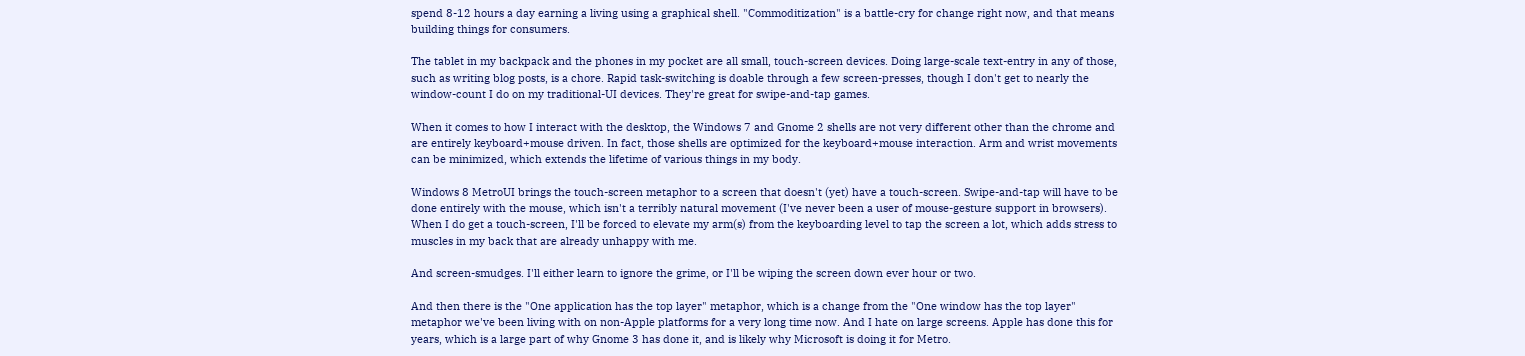spend 8-12 hours a day earning a living using a graphical shell. "Commoditization" is a battle-cry for change right now, and that means building things for consumers.

The tablet in my backpack and the phones in my pocket are all small, touch-screen devices. Doing large-scale text-entry in any of those, such as writing blog posts, is a chore. Rapid task-switching is doable through a few screen-presses, though I don't get to nearly the window-count I do on my traditional-UI devices. They're great for swipe-and-tap games.

When it comes to how I interact with the desktop, the Windows 7 and Gnome 2 shells are not very different other than the chrome and are entirely keyboard+mouse driven. In fact, those shells are optimized for the keyboard+mouse interaction. Arm and wrist movements can be minimized, which extends the lifetime of various things in my body.

Windows 8 MetroUI brings the touch-screen metaphor to a screen that doesn't (yet) have a touch-screen. Swipe-and-tap will have to be done entirely with the mouse, which isn't a terribly natural movement (I've never been a user of mouse-gesture support in browsers). When I do get a touch-screen, I'll be forced to elevate my arm(s) from the keyboarding level to tap the screen a lot, which adds stress to muscles in my back that are already unhappy with me.

And screen-smudges. I'll either learn to ignore the grime, or I'll be wiping the screen down ever hour or two.

And then there is the "One application has the top layer" metaphor, which is a change from the "One window has the top layer" metaphor we've been living with on non-Apple platforms for a very long time now. And I hate on large screens. Apple has done this for years, which is a large part of why Gnome 3 has done it, and is likely why Microsoft is doing it for Metro.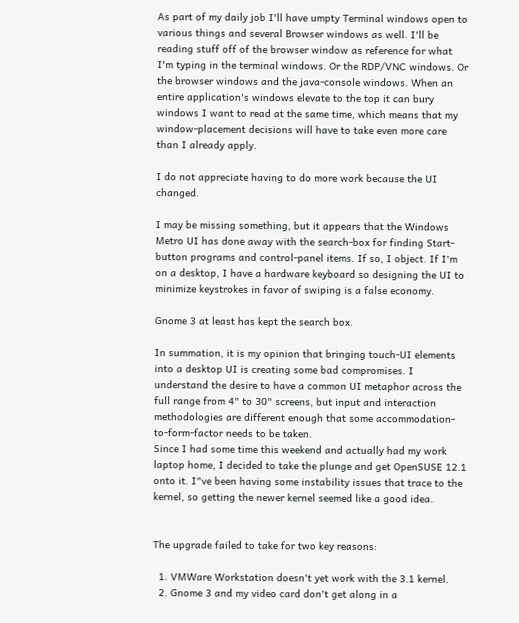As part of my daily job I'll have umpty Terminal windows open to various things and several Browser windows as well. I'll be reading stuff off of the browser window as reference for what I'm typing in the terminal windows. Or the RDP/VNC windows. Or the browser windows and the java-console windows. When an entire application's windows elevate to the top it can bury windows I want to read at the same time, which means that my window-placement decisions will have to take even more care than I already apply.

I do not appreciate having to do more work because the UI changed.

I may be missing something, but it appears that the Windows Metro UI has done away with the search-box for finding Start-button programs and control-panel items. If so, I object. If I'm on a desktop, I have a hardware keyboard so designing the UI to minimize keystrokes in favor of swiping is a false economy.

Gnome 3 at least has kept the search box.

In summation, it is my opinion that bringing touch-UI elements into a desktop UI is creating some bad compromises. I understand the desire to have a common UI metaphor across the full range from 4" to 30" screens, but input and interaction methodologies are different enough that some accommodation-to-form-factor needs to be taken.
Since I had some time this weekend and actually had my work laptop home, I decided to take the plunge and get OpenSUSE 12.1 onto it. I"ve been having some instability issues that trace to the kernel, so getting the newer kernel seemed like a good idea.


The upgrade failed to take for two key reasons:

  1. VMWare Workstation doesn't yet work with the 3.1 kernel.
  2. Gnome 3 and my video card don't get along in a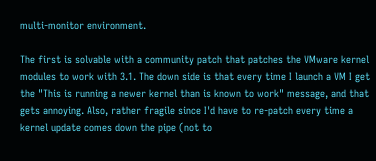multi-monitor environment.

The first is solvable with a community patch that patches the VMware kernel modules to work with 3.1. The down side is that every time I launch a VM I get the "This is running a newer kernel than is known to work" message, and that gets annoying. Also, rather fragile since I'd have to re-patch every time a kernel update comes down the pipe (not to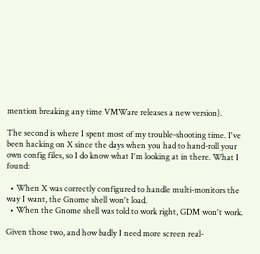mention breaking any time VMWare releases a new version).

The second is where I spent most of my trouble-shooting time. I've been hacking on X since the days when you had to hand-roll your own config files, so I do know what I'm looking at in there. What I found:

  • When X was correctly configured to handle multi-monitors the way I want, the Gnome shell won't load.
  • When the Gnome shell was told to work right, GDM won't work.

Given those two, and how badly I need more screen real-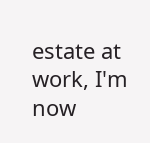estate at work, I'm now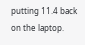putting 11.4 back on the laptop.